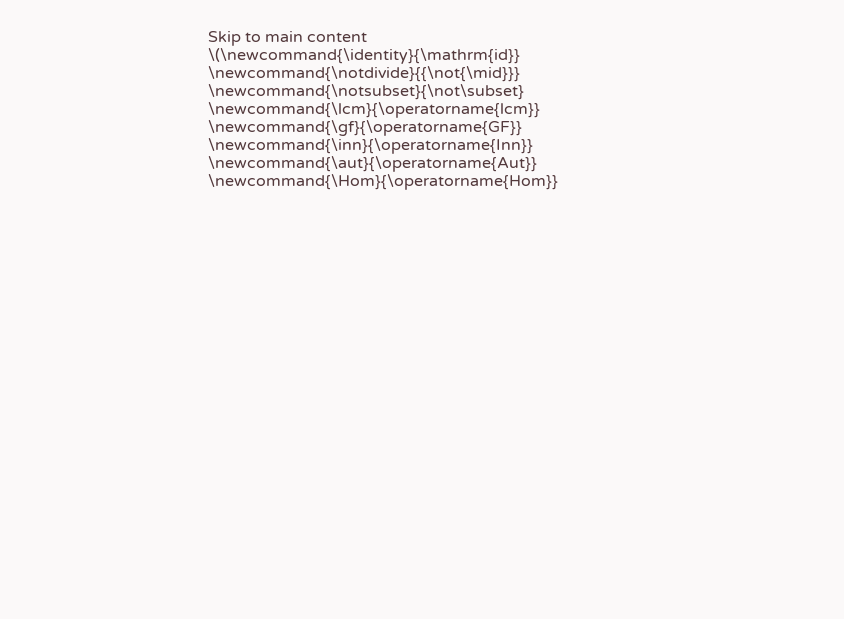Skip to main content
\(\newcommand{\identity}{\mathrm{id}} \newcommand{\notdivide}{{\not{\mid}}} \newcommand{\notsubset}{\not\subset} \newcommand{\lcm}{\operatorname{lcm}} \newcommand{\gf}{\operatorname{GF}} \newcommand{\inn}{\operatorname{Inn}} \newcommand{\aut}{\operatorname{Aut}} \newcommand{\Hom}{\operatorname{Hom}}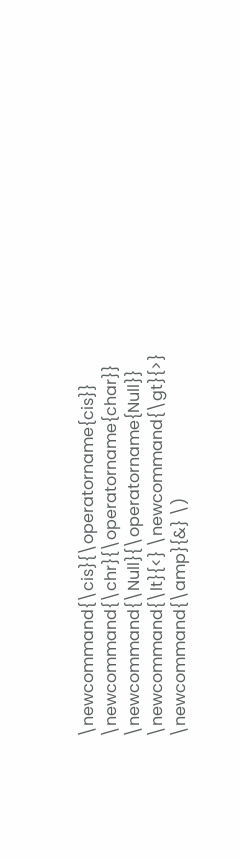\newcommand{\cis}{\operatorname{cis}} \newcommand{\chr}{\operatorname{char}} \newcommand{\Null}{\operatorname{Null}} \newcommand{\lt}{<} \newcommand{\gt}{>} \newcommand{\amp}{&} \)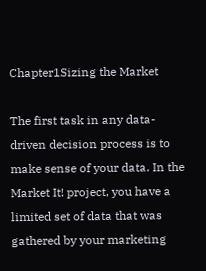Chapter1Sizing the Market

The first task in any data-driven decision process is to make sense of your data. In the Market It! project, you have a limited set of data that was gathered by your marketing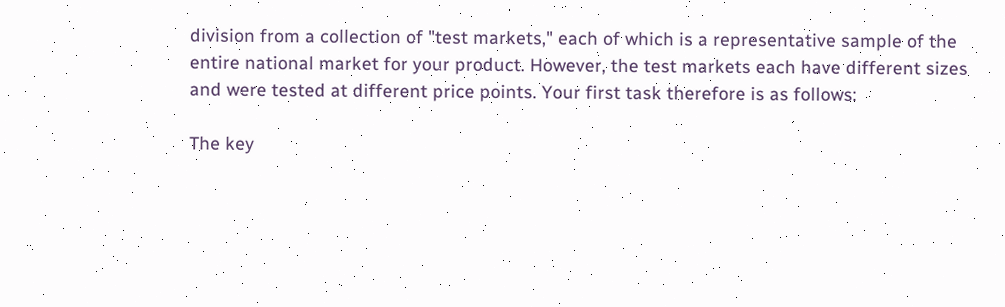division from a collection of "test markets," each of which is a representative sample of the entire national market for your product. However, the test markets each have different sizes and were tested at different price points. Your first task therefore is as follows:

The key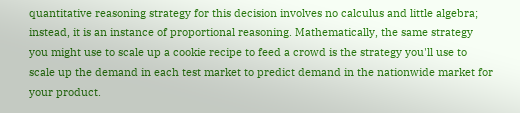quantitative reasoning strategy for this decision involves no calculus and little algebra; instead, it is an instance of proportional reasoning. Mathematically, the same strategy you might use to scale up a cookie recipe to feed a crowd is the strategy you'll use to scale up the demand in each test market to predict demand in the nationwide market for your product.